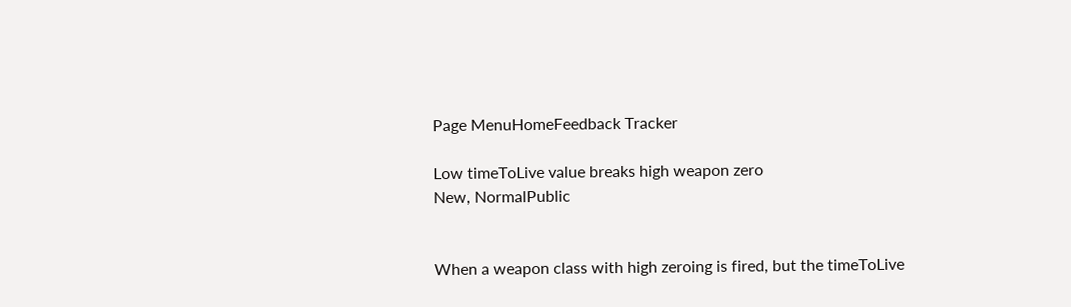Page MenuHomeFeedback Tracker

Low timeToLive value breaks high weapon zero
New, NormalPublic


When a weapon class with high zeroing is fired, but the timeToLive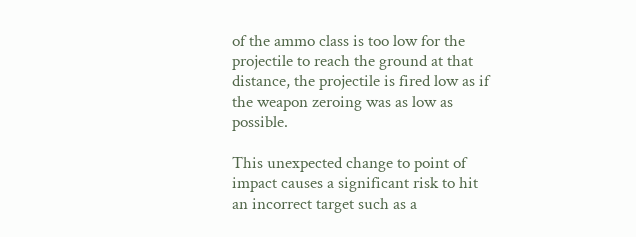of the ammo class is too low for the projectile to reach the ground at that distance, the projectile is fired low as if the weapon zeroing was as low as possible.

This unexpected change to point of impact causes a significant risk to hit an incorrect target such as a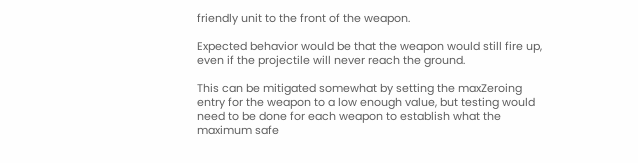friendly unit to the front of the weapon.

Expected behavior would be that the weapon would still fire up, even if the projectile will never reach the ground.

This can be mitigated somewhat by setting the maxZeroing entry for the weapon to a low enough value, but testing would need to be done for each weapon to establish what the maximum safe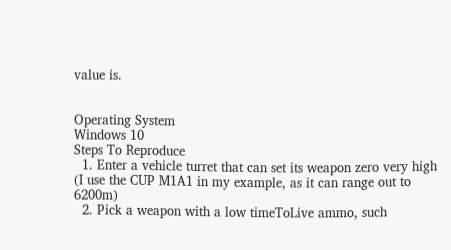value is.


Operating System
Windows 10
Steps To Reproduce
  1. Enter a vehicle turret that can set its weapon zero very high (I use the CUP M1A1 in my example, as it can range out to 6200m)
  2. Pick a weapon with a low timeToLive ammo, such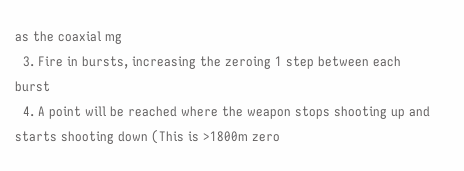as the coaxial mg
  3. Fire in bursts, increasing the zeroing 1 step between each burst
  4. A point will be reached where the weapon stops shooting up and starts shooting down (This is >1800m zero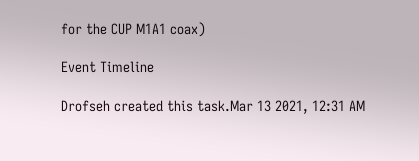for the CUP M1A1 coax)

Event Timeline

Drofseh created this task.Mar 13 2021, 12:31 AM